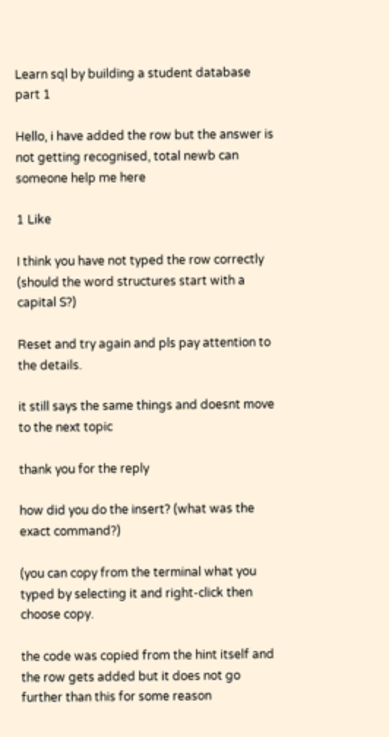Learn sql by building a student database part 1

Hello, i have added the row but the answer is not getting recognised, total newb can someone help me here

1 Like

I think you have not typed the row correctly (should the word structures start with a capital S?)

Reset and try again and pls pay attention to the details.

it still says the same things and doesnt move to the next topic

thank you for the reply

how did you do the insert? (what was the exact command?)

(you can copy from the terminal what you typed by selecting it and right-click then choose copy.

the code was copied from the hint itself and the row gets added but it does not go further than this for some reason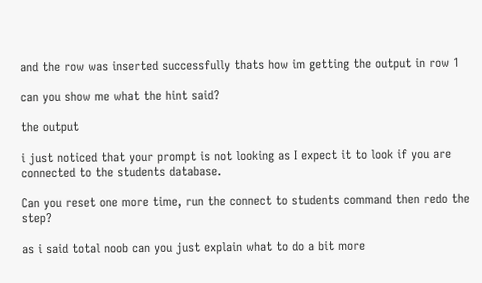and the row was inserted successfully thats how im getting the output in row 1

can you show me what the hint said?

the output

i just noticed that your prompt is not looking as I expect it to look if you are connected to the students database.

Can you reset one more time, run the connect to students command then redo the step?

as i said total noob can you just explain what to do a bit more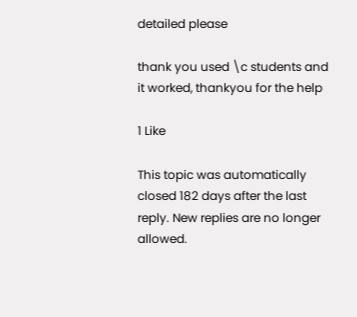detailed please

thank you used \c students and it worked, thankyou for the help

1 Like

This topic was automatically closed 182 days after the last reply. New replies are no longer allowed.